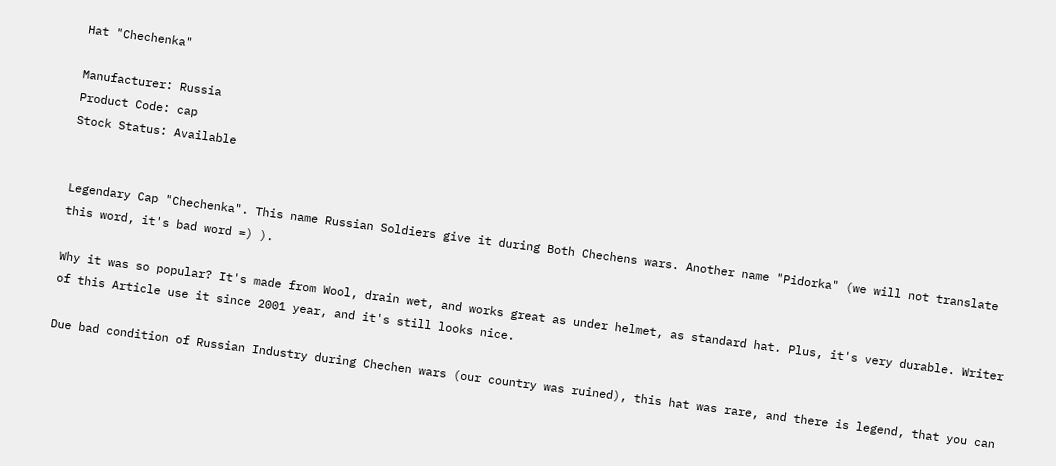Hat "Chechenka"

Manufacturer: Russia
Product Code: cap
Stock Status: Available


Legendary Cap "Chechenka". This name Russian Soldiers give it during Both Chechens wars. Another name "Pidorka" (we will not translate this word, it's bad word =) ).

Why it was so popular? It's made from Wool, drain wet, and works great as under helmet, as standard hat. Plus, it's very durable. Writer of this Article use it since 2001 year, and it's still looks nice.

Due bad condition of Russian Industry during Chechen wars (our country was ruined), this hat was rare, and there is legend, that you can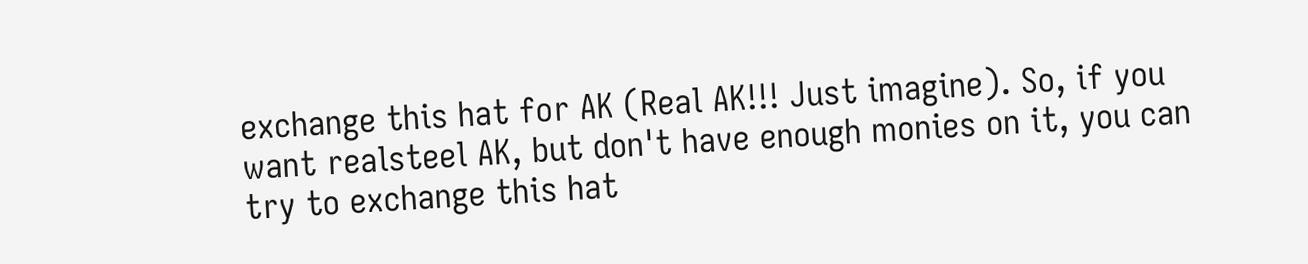exchange this hat for AK (Real AK!!! Just imagine). So, if you want realsteel AK, but don't have enough monies on it, you can try to exchange this hat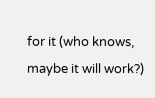for it (who knows, maybe it will work?)